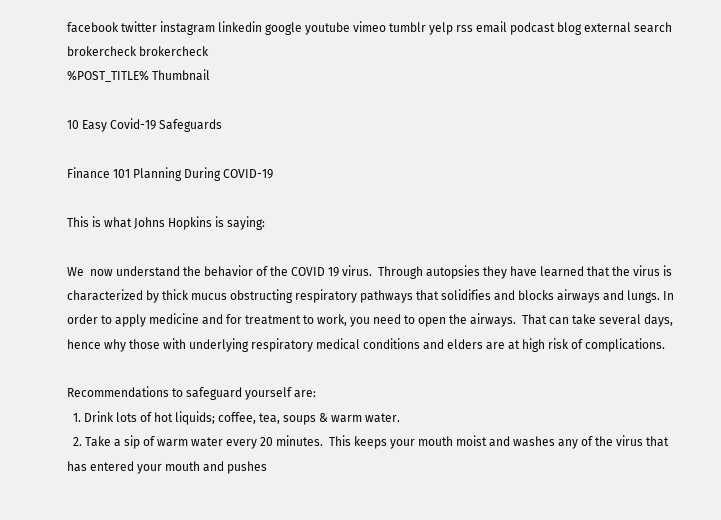facebook twitter instagram linkedin google youtube vimeo tumblr yelp rss email podcast blog external search brokercheck brokercheck
%POST_TITLE% Thumbnail

10 Easy Covid-19 Safeguards

Finance 101 Planning During COVID-19

This is what Johns Hopkins is saying:

We  now understand the behavior of the COVID 19 virus.  Through autopsies they have learned that the virus is characterized by thick mucus obstructing respiratory pathways that solidifies and blocks airways and lungs. In order to apply medicine and for treatment to work, you need to open the airways.  That can take several days, hence why those with underlying respiratory medical conditions and elders are at high risk of complications.

Recommendations to safeguard yourself are:
  1. Drink lots of hot liquids; coffee, tea, soups & warm water.
  2. Take a sip of warm water every 20 minutes.  This keeps your mouth moist and washes any of the virus that has entered your mouth and pushes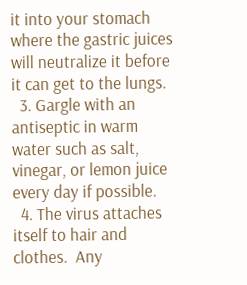it into your stomach where the gastric juices will neutralize it before it can get to the lungs.
  3. Gargle with an antiseptic in warm water such as salt, vinegar, or lemon juice every day if possible.
  4. The virus attaches itself to hair and clothes.  Any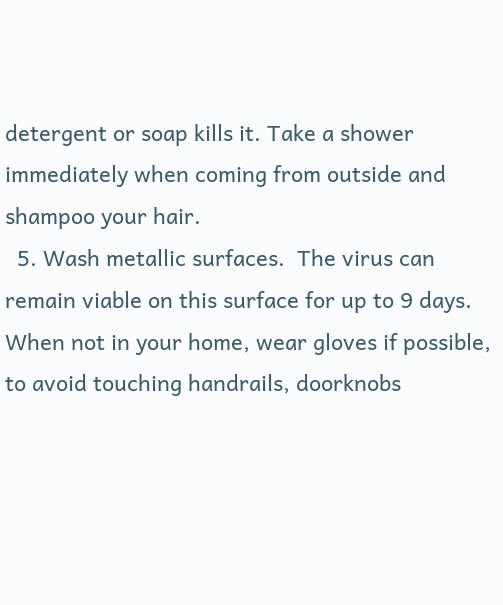detergent or soap kills it. Take a shower immediately when coming from outside and shampoo your hair.
  5. Wash metallic surfaces.  The virus can remain viable on this surface for up to 9 days.  When not in your home, wear gloves if possible, to avoid touching handrails, doorknobs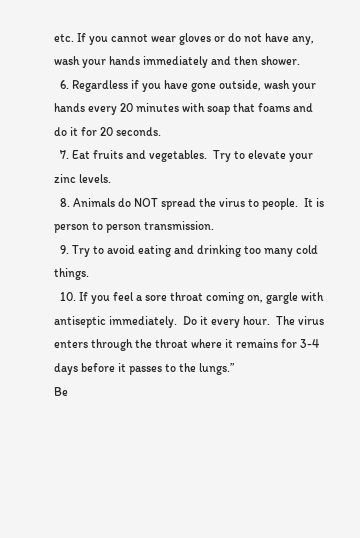etc. If you cannot wear gloves or do not have any, wash your hands immediately and then shower.
  6. Regardless if you have gone outside, wash your hands every 20 minutes with soap that foams and do it for 20 seconds.
  7. Eat fruits and vegetables.  Try to elevate your zinc levels.
  8. Animals do NOT spread the virus to people.  It is person to person transmission.
  9. Try to avoid eating and drinking too many cold things.
  10. If you feel a sore throat coming on, gargle with antiseptic immediately.  Do it every hour.  The virus enters through the throat where it remains for 3-4 days before it passes to the lungs.”
Be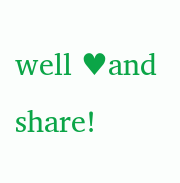well ♥and share!